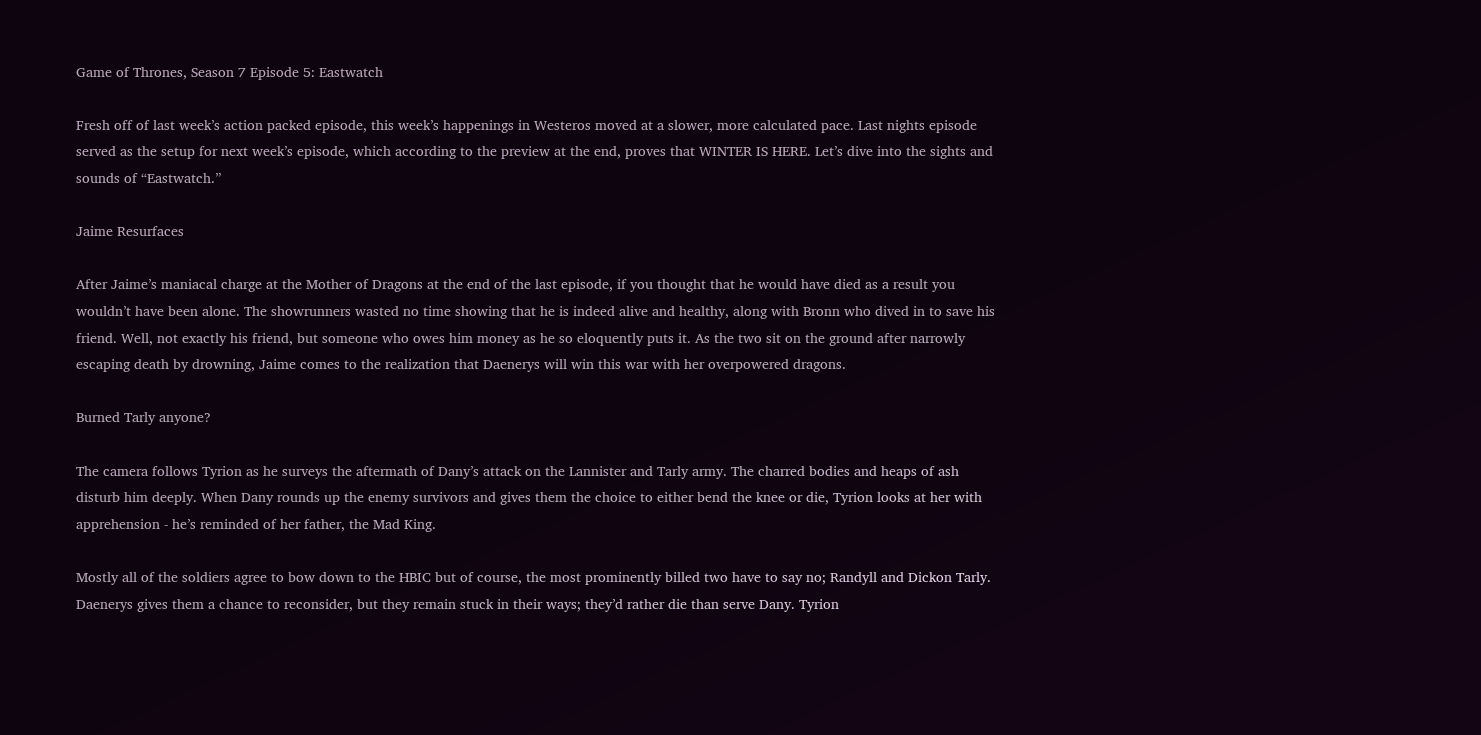Game of Thrones, Season 7 Episode 5: Eastwatch

Fresh off of last week’s action packed episode, this week’s happenings in Westeros moved at a slower, more calculated pace. Last nights episode served as the setup for next week’s episode, which according to the preview at the end, proves that WINTER IS HERE. Let’s dive into the sights and sounds of “Eastwatch.”

Jaime Resurfaces

After Jaime’s maniacal charge at the Mother of Dragons at the end of the last episode, if you thought that he would have died as a result you wouldn’t have been alone. The showrunners wasted no time showing that he is indeed alive and healthy, along with Bronn who dived in to save his friend. Well, not exactly his friend, but someone who owes him money as he so eloquently puts it. As the two sit on the ground after narrowly escaping death by drowning, Jaime comes to the realization that Daenerys will win this war with her overpowered dragons.

Burned Tarly anyone?

The camera follows Tyrion as he surveys the aftermath of Dany’s attack on the Lannister and Tarly army. The charred bodies and heaps of ash disturb him deeply. When Dany rounds up the enemy survivors and gives them the choice to either bend the knee or die, Tyrion looks at her with apprehension - he’s reminded of her father, the Mad King.

Mostly all of the soldiers agree to bow down to the HBIC but of course, the most prominently billed two have to say no; Randyll and Dickon Tarly. Daenerys gives them a chance to reconsider, but they remain stuck in their ways; they’d rather die than serve Dany. Tyrion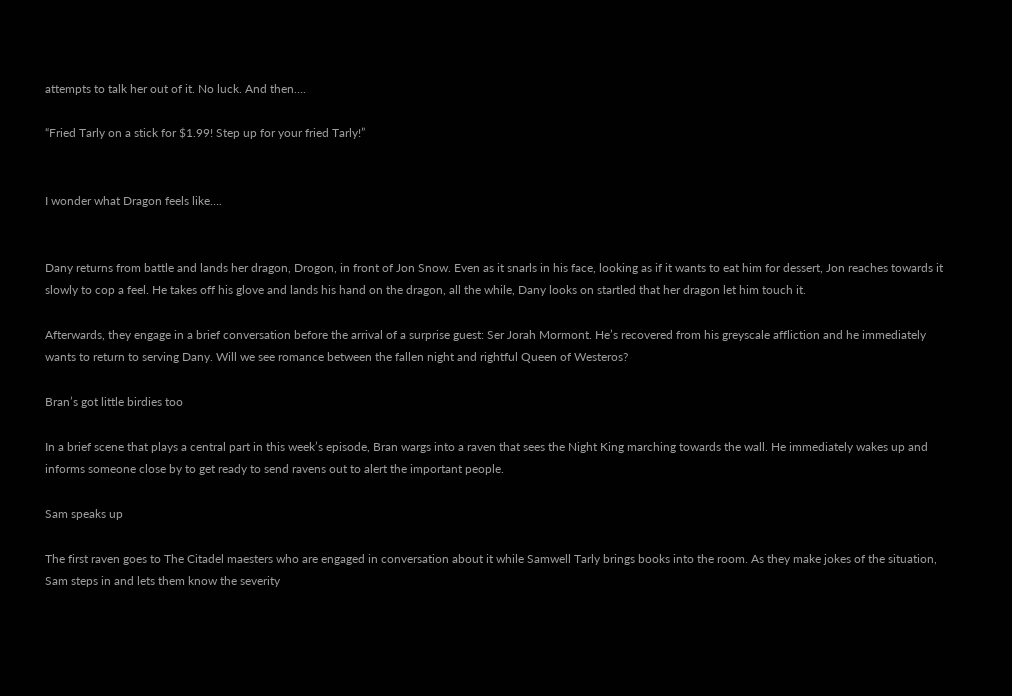attempts to talk her out of it. No luck. And then….

“Fried Tarly on a stick for $1.99! Step up for your fried Tarly!”


I wonder what Dragon feels like….


Dany returns from battle and lands her dragon, Drogon, in front of Jon Snow. Even as it snarls in his face, looking as if it wants to eat him for dessert, Jon reaches towards it slowly to cop a feel. He takes off his glove and lands his hand on the dragon, all the while, Dany looks on startled that her dragon let him touch it.

Afterwards, they engage in a brief conversation before the arrival of a surprise guest: Ser Jorah Mormont. He’s recovered from his greyscale affliction and he immediately wants to return to serving Dany. Will we see romance between the fallen night and rightful Queen of Westeros?

Bran’s got little birdies too

In a brief scene that plays a central part in this week’s episode, Bran wargs into a raven that sees the Night King marching towards the wall. He immediately wakes up and informs someone close by to get ready to send ravens out to alert the important people.

Sam speaks up

The first raven goes to The Citadel maesters who are engaged in conversation about it while Samwell Tarly brings books into the room. As they make jokes of the situation, Sam steps in and lets them know the severity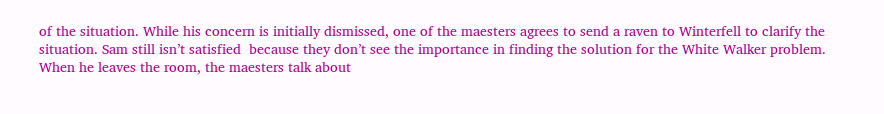of the situation. While his concern is initially dismissed, one of the maesters agrees to send a raven to Winterfell to clarify the situation. Sam still isn’t satisfied  because they don’t see the importance in finding the solution for the White Walker problem. When he leaves the room, the maesters talk about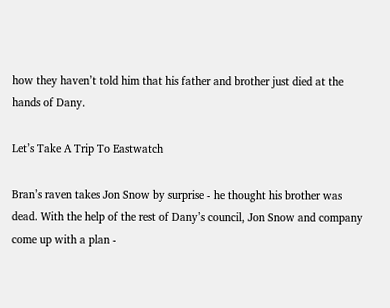how they haven’t told him that his father and brother just died at the hands of Dany.

Let’s Take A Trip To Eastwatch

Bran’s raven takes Jon Snow by surprise - he thought his brother was dead. With the help of the rest of Dany’s council, Jon Snow and company come up with a plan -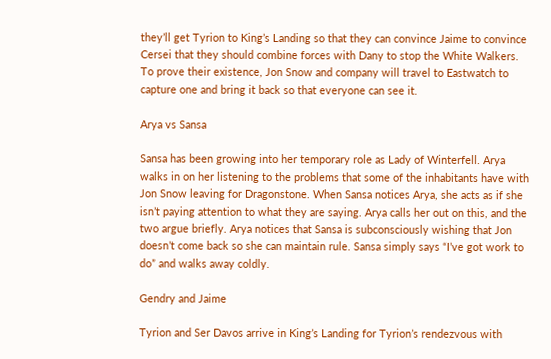they’ll get Tyrion to King’s Landing so that they can convince Jaime to convince Cersei that they should combine forces with Dany to stop the White Walkers. To prove their existence, Jon Snow and company will travel to Eastwatch to capture one and bring it back so that everyone can see it.

Arya vs Sansa

Sansa has been growing into her temporary role as Lady of Winterfell. Arya walks in on her listening to the problems that some of the inhabitants have with Jon Snow leaving for Dragonstone. When Sansa notices Arya, she acts as if she isn’t paying attention to what they are saying. Arya calls her out on this, and the two argue briefly. Arya notices that Sansa is subconsciously wishing that Jon doesn’t come back so she can maintain rule. Sansa simply says “I’ve got work to do” and walks away coldly.

Gendry and Jaime

Tyrion and Ser Davos arrive in King’s Landing for Tyrion’s rendezvous with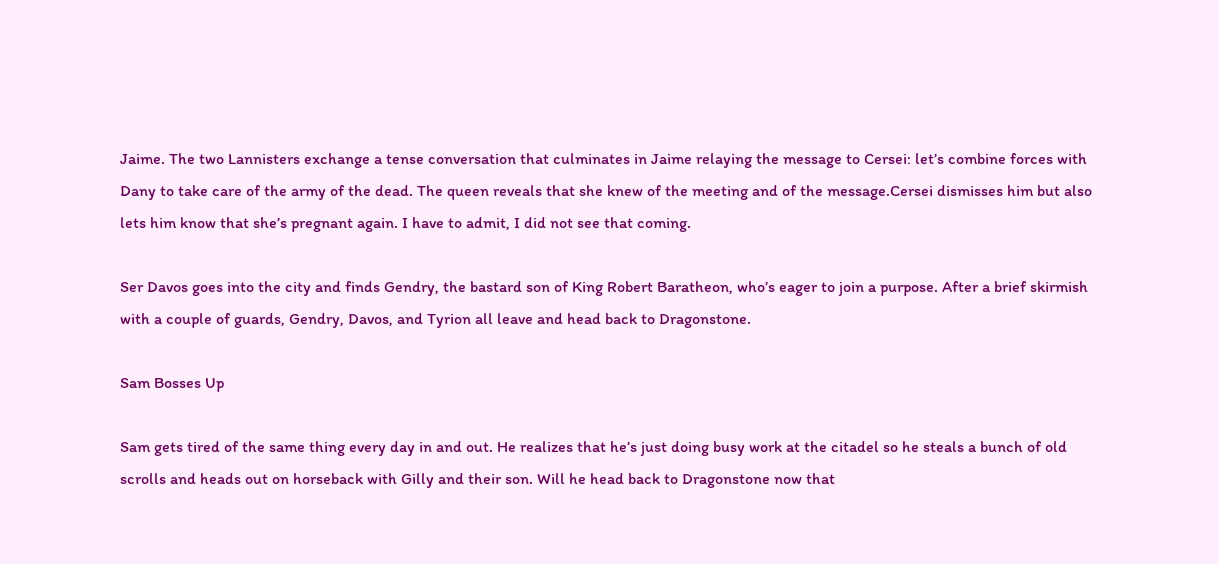Jaime. The two Lannisters exchange a tense conversation that culminates in Jaime relaying the message to Cersei: let’s combine forces with Dany to take care of the army of the dead. The queen reveals that she knew of the meeting and of the message.Cersei dismisses him but also lets him know that she’s pregnant again. I have to admit, I did not see that coming.

Ser Davos goes into the city and finds Gendry, the bastard son of King Robert Baratheon, who’s eager to join a purpose. After a brief skirmish with a couple of guards, Gendry, Davos, and Tyrion all leave and head back to Dragonstone.

Sam Bosses Up

Sam gets tired of the same thing every day in and out. He realizes that he’s just doing busy work at the citadel so he steals a bunch of old scrolls and heads out on horseback with Gilly and their son. Will he head back to Dragonstone now that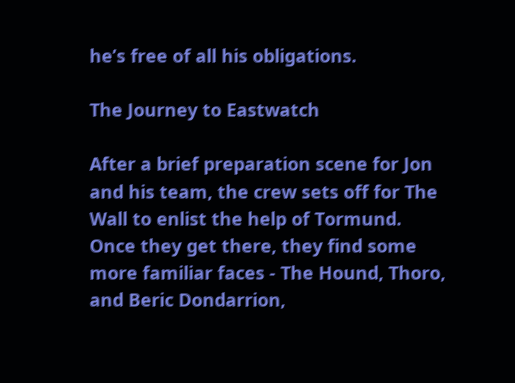he’s free of all his obligations.

The Journey to Eastwatch

After a brief preparation scene for Jon and his team, the crew sets off for The Wall to enlist the help of Tormund. Once they get there, they find some more familiar faces - The Hound, Thoro, and Beric Dondarrion,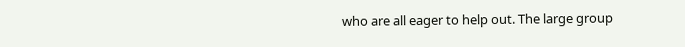who are all eager to help out. The large group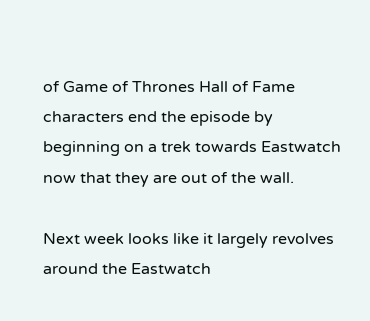of Game of Thrones Hall of Fame characters end the episode by beginning on a trek towards Eastwatch now that they are out of the wall.

Next week looks like it largely revolves around the Eastwatch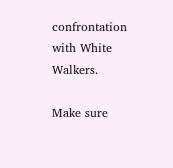confrontation with White Walkers.

Make sure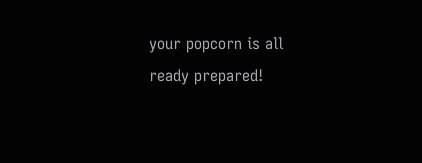your popcorn is all ready prepared!